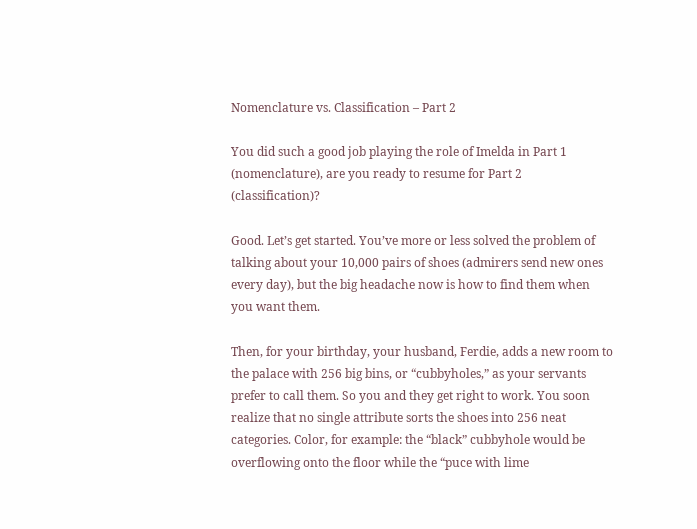Nomenclature vs. Classification – Part 2

You did such a good job playing the role of Imelda in Part 1 (nomenclature), are you ready to resume for Part 2 (classification)?

Good. Let’s get started. You’ve more or less solved the problem of talking about your 10,000 pairs of shoes (admirers send new ones every day), but the big headache now is how to find them when you want them.

Then, for your birthday, your husband, Ferdie, adds a new room to the palace with 256 big bins, or “cubbyholes,” as your servants prefer to call them. So you and they get right to work. You soon realize that no single attribute sorts the shoes into 256 neat categories. Color, for example: the “black” cubbyhole would be overflowing onto the floor while the “puce with lime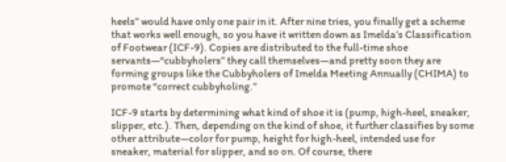heels” would have only one pair in it. After nine tries, you finally get a scheme that works well enough, so you have it written down as Imelda’s Classification of Footwear (ICF-9). Copies are distributed to the full-time shoe servants—“cubbyholers” they call themselves—and pretty soon they are forming groups like the Cubbyholers of Imelda Meeting Annually (CHIMA) to promote “correct cubbyholing.”

ICF-9 starts by determining what kind of shoe it is (pump, high-heel, sneaker, slipper, etc.). Then, depending on the kind of shoe, it further classifies by some other attribute—color for pump, height for high-heel, intended use for sneaker, material for slipper, and so on. Of course, there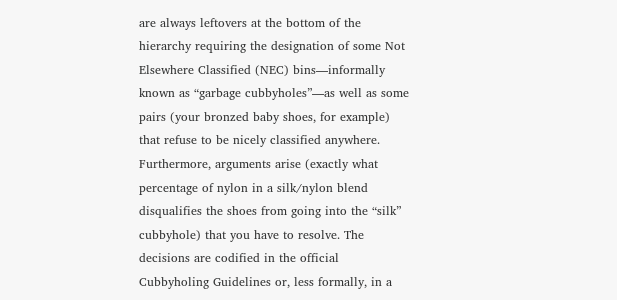are always leftovers at the bottom of the hierarchy requiring the designation of some Not Elsewhere Classified (NEC) bins—informally known as “garbage cubbyholes”—as well as some pairs (your bronzed baby shoes, for example) that refuse to be nicely classified anywhere. Furthermore, arguments arise (exactly what percentage of nylon in a silk/nylon blend disqualifies the shoes from going into the “silk” cubbyhole) that you have to resolve. The decisions are codified in the official Cubbyholing Guidelines or, less formally, in a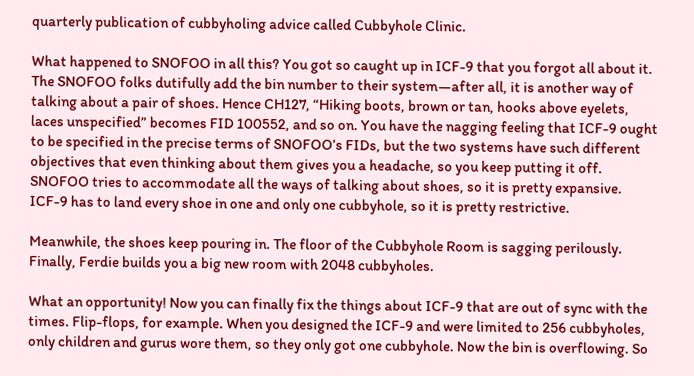quarterly publication of cubbyholing advice called Cubbyhole Clinic.

What happened to SNOFOO in all this? You got so caught up in ICF-9 that you forgot all about it. The SNOFOO folks dutifully add the bin number to their system—after all, it is another way of talking about a pair of shoes. Hence CH127, “Hiking boots, brown or tan, hooks above eyelets, laces unspecified” becomes FID 100552, and so on. You have the nagging feeling that ICF-9 ought to be specified in the precise terms of SNOFOO’s FIDs, but the two systems have such different objectives that even thinking about them gives you a headache, so you keep putting it off. SNOFOO tries to accommodate all the ways of talking about shoes, so it is pretty expansive. ICF-9 has to land every shoe in one and only one cubbyhole, so it is pretty restrictive.

Meanwhile, the shoes keep pouring in. The floor of the Cubbyhole Room is sagging perilously. Finally, Ferdie builds you a big new room with 2048 cubbyholes.

What an opportunity! Now you can finally fix the things about ICF-9 that are out of sync with the times. Flip-flops, for example. When you designed the ICF-9 and were limited to 256 cubbyholes, only children and gurus wore them, so they only got one cubbyhole. Now the bin is overflowing. So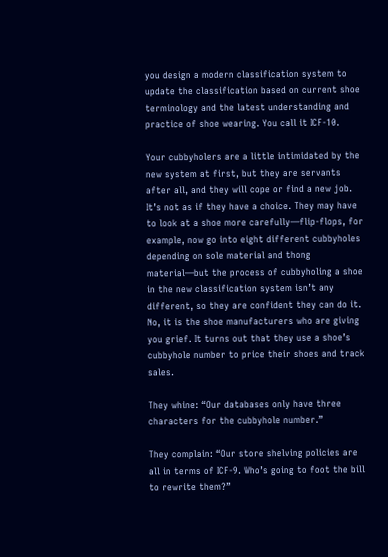you design a modern classification system to update the classification based on current shoe terminology and the latest understanding and practice of shoe wearing. You call it ICF-10.

Your cubbyholers are a little intimidated by the new system at first, but they are servants after all, and they will cope or find a new job. It’s not as if they have a choice. They may have to look at a shoe more carefully—flip-flops, for example, now go into eight different cubbyholes depending on sole material and thong material—but the process of cubbyholing a shoe in the new classification system isn’t any different, so they are confident they can do it. No, it is the shoe manufacturers who are giving you grief. It turns out that they use a shoe’s cubbyhole number to price their shoes and track sales.

They whine: “Our databases only have three characters for the cubbyhole number.”

They complain: “Our store shelving policies are all in terms of ICF-9. Who’s going to foot the bill to rewrite them?”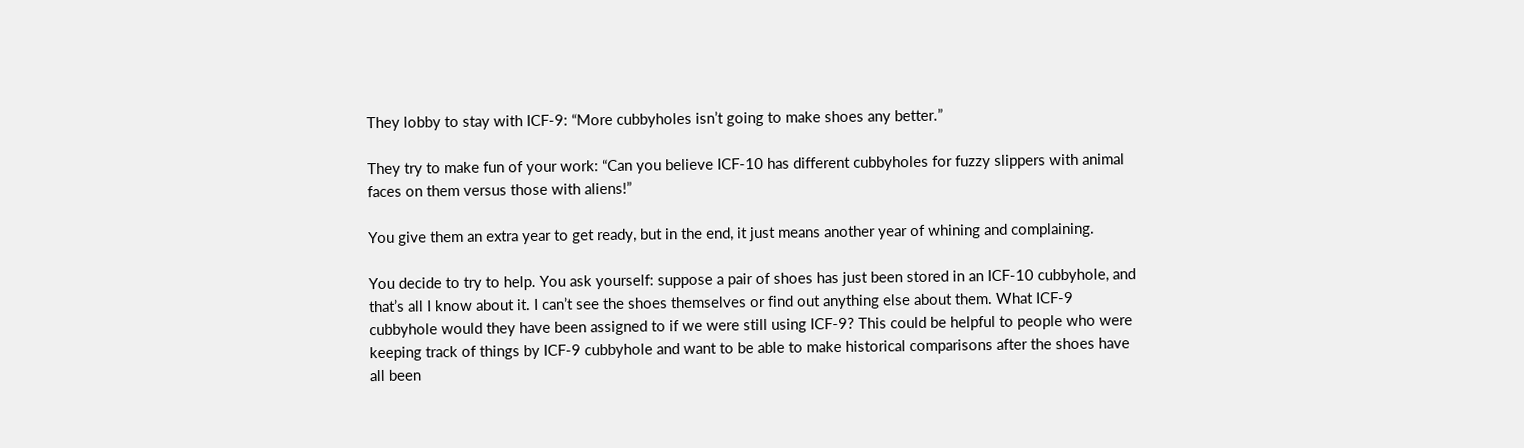They lobby to stay with ICF-9: “More cubbyholes isn’t going to make shoes any better.”

They try to make fun of your work: “Can you believe ICF-10 has different cubbyholes for fuzzy slippers with animal faces on them versus those with aliens!”

You give them an extra year to get ready, but in the end, it just means another year of whining and complaining.

You decide to try to help. You ask yourself: suppose a pair of shoes has just been stored in an ICF-10 cubbyhole, and that’s all I know about it. I can’t see the shoes themselves or find out anything else about them. What ICF-9 cubbyhole would they have been assigned to if we were still using ICF-9? This could be helpful to people who were keeping track of things by ICF-9 cubbyhole and want to be able to make historical comparisons after the shoes have all been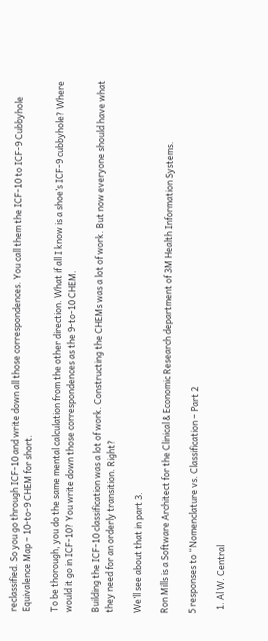reclassified. So you go through ICF-10 and write down all those correspondences. You call them the ICF-10 to ICF-9 Cubbyhole Equivalence Map – 10-to-9 CHEM for short.

To be thorough, you do the same mental calculation from the other direction. What if all I know is a shoe’s ICF-9 cubbyhole? Where would it go in ICF-10? You write down those correspondences as the 9-to-10 CHEM.

Building the ICF-10 classification was a lot of work. Constructing the CHEMs was a lot of work. But now everyone should have what they need for an orderly transition. Right?

We’ll see about that in part 3.

Ron Mills is a Software Architect for the Clinical & Economic Research department of 3M Health Information Systems.

5 responses to “Nomenclature vs. Classification – Part 2

  1. Al W. Central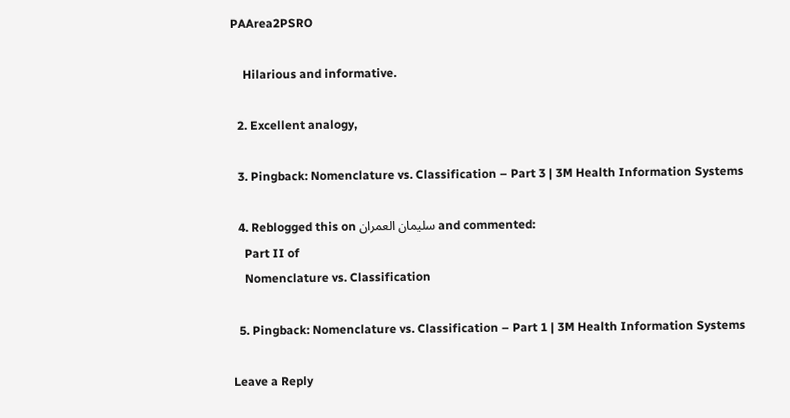PAArea2PSRO

    Hilarious and informative.

  2. Excellent analogy,

  3. Pingback: Nomenclature vs. Classification – Part 3 | 3M Health Information Systems

  4. Reblogged this on سليمان العمران and commented:
    Part II of
    Nomenclature vs. Classification

  5. Pingback: Nomenclature vs. Classification – Part 1 | 3M Health Information Systems

Leave a Reply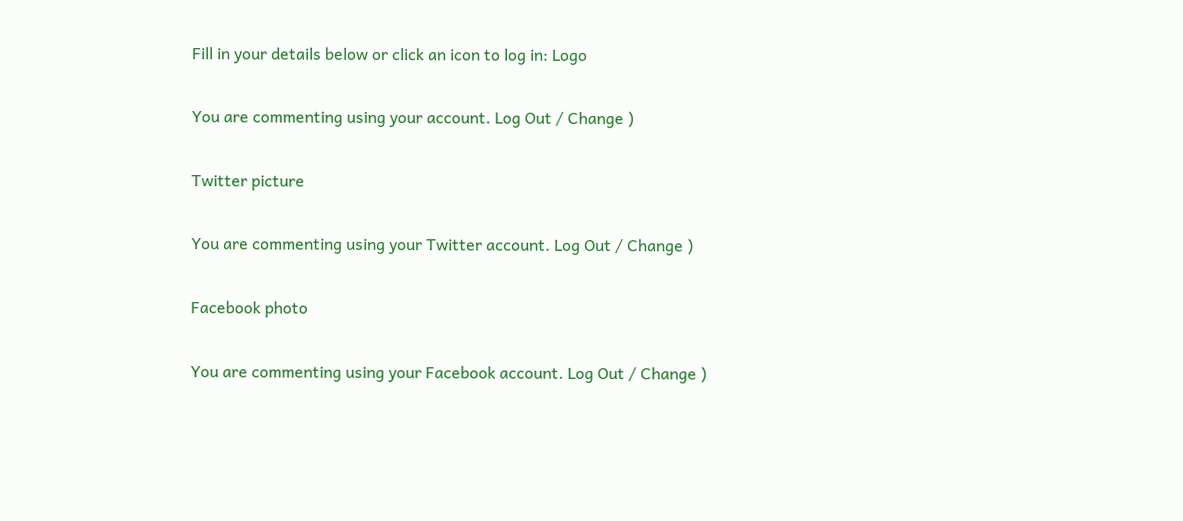Fill in your details below or click an icon to log in: Logo

You are commenting using your account. Log Out / Change )

Twitter picture

You are commenting using your Twitter account. Log Out / Change )

Facebook photo

You are commenting using your Facebook account. Log Out / Change )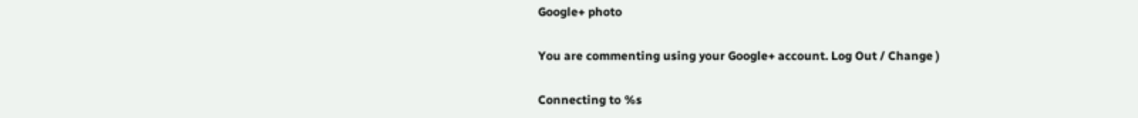Google+ photo

You are commenting using your Google+ account. Log Out / Change )

Connecting to %s